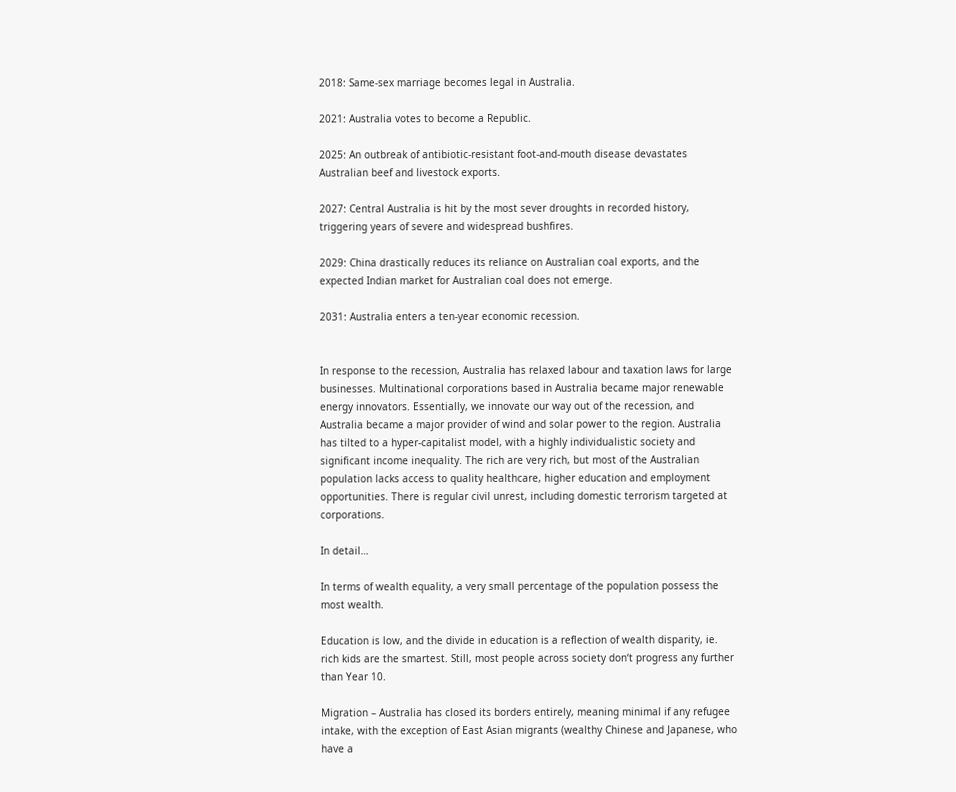2018: Same-sex marriage becomes legal in Australia.

2021: Australia votes to become a Republic.

2025: An outbreak of antibiotic-resistant foot-and-mouth disease devastates Australian beef and livestock exports.

2027: Central Australia is hit by the most sever droughts in recorded history, triggering years of severe and widespread bushfires.

2029: China drastically reduces its reliance on Australian coal exports, and the expected Indian market for Australian coal does not emerge.

2031: Australia enters a ten-year economic recession.


In response to the recession, Australia has relaxed labour and taxation laws for large businesses. Multinational corporations based in Australia became major renewable energy innovators. Essentially, we innovate our way out of the recession, and Australia became a major provider of wind and solar power to the region. Australia has tilted to a hyper-capitalist model, with a highly individualistic society and significant income inequality. The rich are very rich, but most of the Australian population lacks access to quality healthcare, higher education and employment opportunities. There is regular civil unrest, including domestic terrorism targeted at corporations.

In detail…

In terms of wealth equality, a very small percentage of the population possess the most wealth.

Education is low, and the divide in education is a reflection of wealth disparity, ie. rich kids are the smartest. Still, most people across society don‘t progress any further than Year 10.

Migration – Australia has closed its borders entirely, meaning minimal if any refugee intake, with the exception of East Asian migrants (wealthy Chinese and Japanese, who have a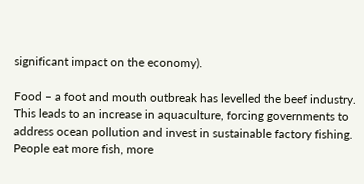significant impact on the economy).

Food – a foot and mouth outbreak has levelled the beef industry. This leads to an increase in aquaculture, forcing governments to address ocean pollution and invest in sustainable factory fishing. People eat more fish, more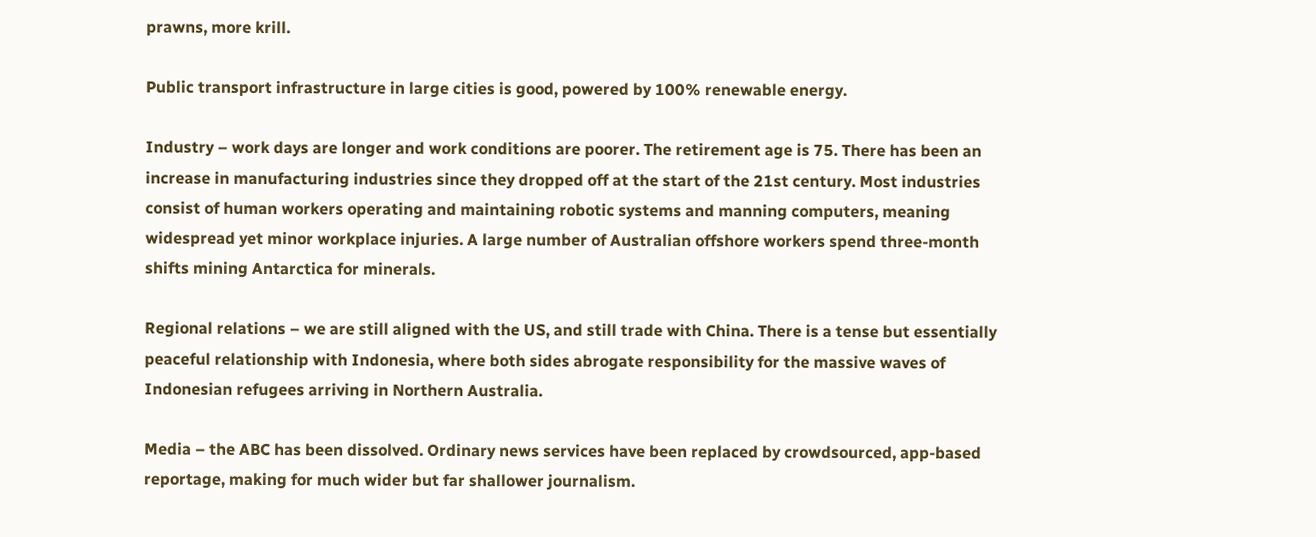prawns, more krill.

Public transport infrastructure in large cities is good, powered by 100% renewable energy.

Industry – work days are longer and work conditions are poorer. The retirement age is 75. There has been an increase in manufacturing industries since they dropped off at the start of the 21st century. Most industries consist of human workers operating and maintaining robotic systems and manning computers, meaning widespread yet minor workplace injuries. A large number of Australian offshore workers spend three-month shifts mining Antarctica for minerals.

Regional relations – we are still aligned with the US, and still trade with China. There is a tense but essentially peaceful relationship with Indonesia, where both sides abrogate responsibility for the massive waves of Indonesian refugees arriving in Northern Australia.

Media – the ABC has been dissolved. Ordinary news services have been replaced by crowdsourced, app-based reportage, making for much wider but far shallower journalism.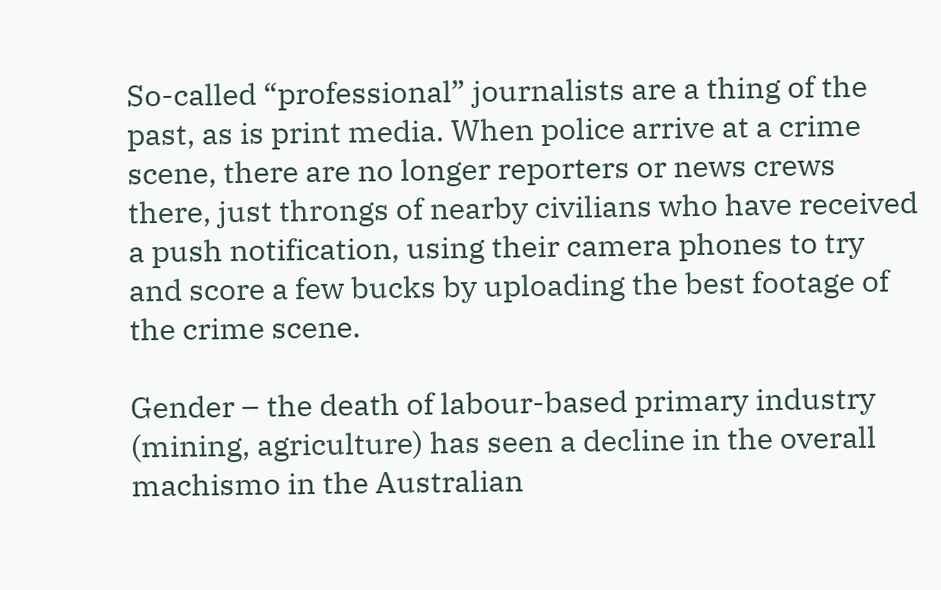So-called “professional” journalists are a thing of the past, as is print media. When police arrive at a crime scene, there are no longer reporters or news crews there, just throngs of nearby civilians who have received a push notification, using their camera phones to try and score a few bucks by uploading the best footage of the crime scene.

Gender – the death of labour-based primary industry (mining, agriculture) has seen a decline in the overall machismo in the Australian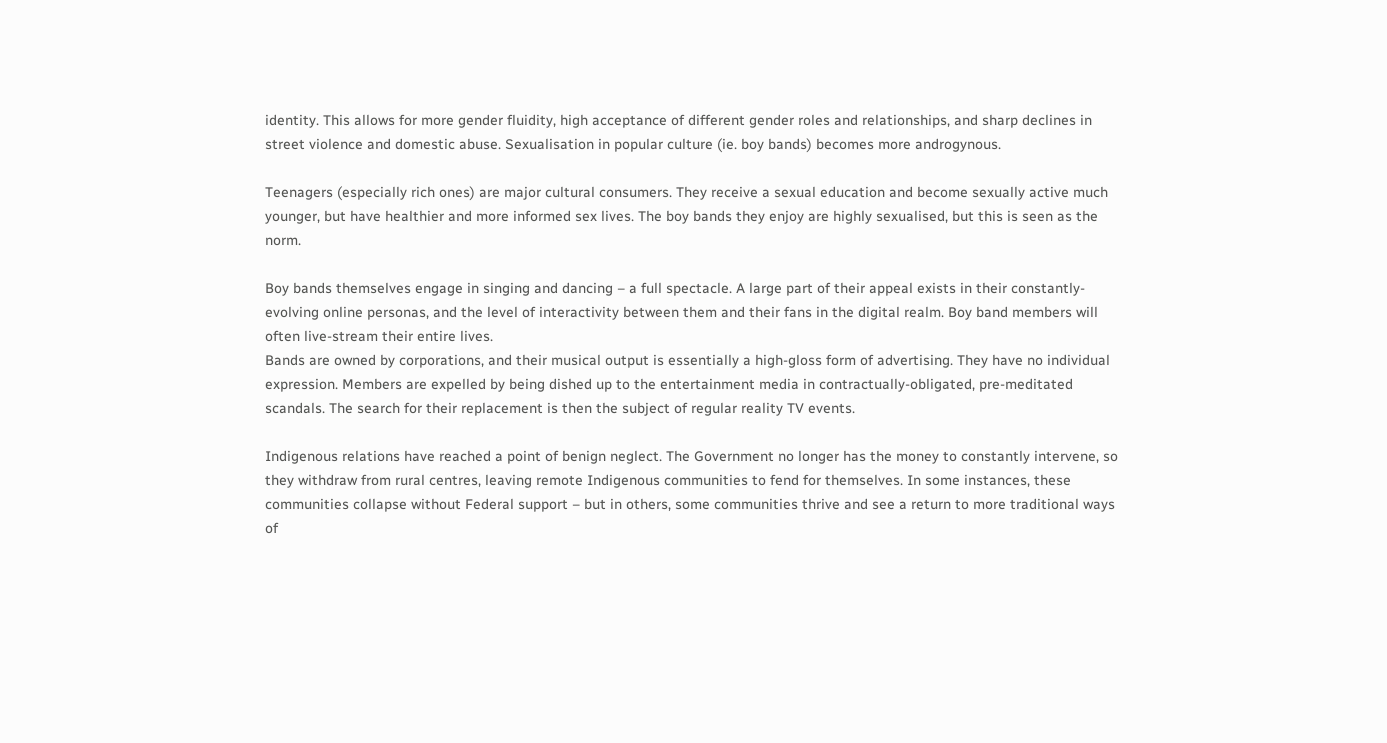identity. This allows for more gender fluidity, high acceptance of different gender roles and relationships, and sharp declines in street violence and domestic abuse. Sexualisation in popular culture (ie. boy bands) becomes more androgynous.

Teenagers (especially rich ones) are major cultural consumers. They receive a sexual education and become sexually active much younger, but have healthier and more informed sex lives. The boy bands they enjoy are highly sexualised, but this is seen as the norm.

Boy bands themselves engage in singing and dancing – a full spectacle. A large part of their appeal exists in their constantly-evolving online personas, and the level of interactivity between them and their fans in the digital realm. Boy band members will often live-stream their entire lives.
Bands are owned by corporations, and their musical output is essentially a high-gloss form of advertising. They have no individual expression. Members are expelled by being dished up to the entertainment media in contractually-obligated, pre-meditated scandals. The search for their replacement is then the subject of regular reality TV events.

Indigenous relations have reached a point of benign neglect. The Government no longer has the money to constantly intervene, so they withdraw from rural centres, leaving remote Indigenous communities to fend for themselves. In some instances, these communities collapse without Federal support – but in others, some communities thrive and see a return to more traditional ways of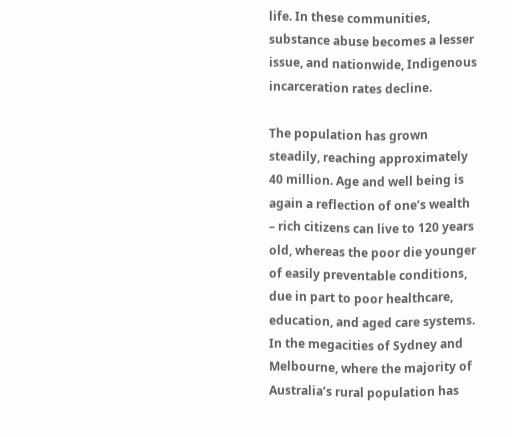life. In these communities, substance abuse becomes a lesser issue, and nationwide, Indigenous incarceration rates decline.

The population has grown steadily, reaching approximately 40 million. Age and well being is again a reflection of one’s wealth – rich citizens can live to 120 years old, whereas the poor die younger of easily preventable conditions, due in part to poor healthcare, education, and aged care systems. In the megacities of Sydney and Melbourne, where the majority of Australia’s rural population has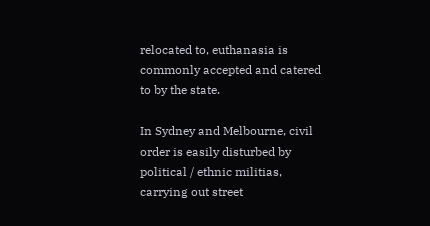relocated to, euthanasia is commonly accepted and catered to by the state.

In Sydney and Melbourne, civil order is easily disturbed by political / ethnic militias, carrying out street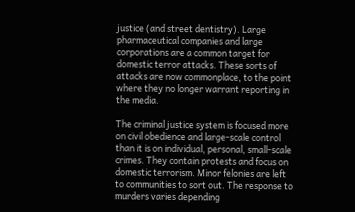justice (and street dentistry). Large pharmaceutical companies and large corporations are a common target for domestic terror attacks. These sorts of attacks are now commonplace, to the point where they no longer warrant reporting in the media.

The criminal justice system is focused more on civil obedience and large-scale control than it is on individual, personal, small-scale crimes. They contain protests and focus on domestic terrorism. Minor felonies are left to communities to sort out. The response to murders varies depending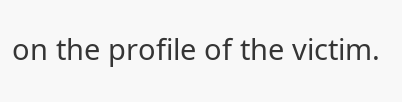on the profile of the victim.